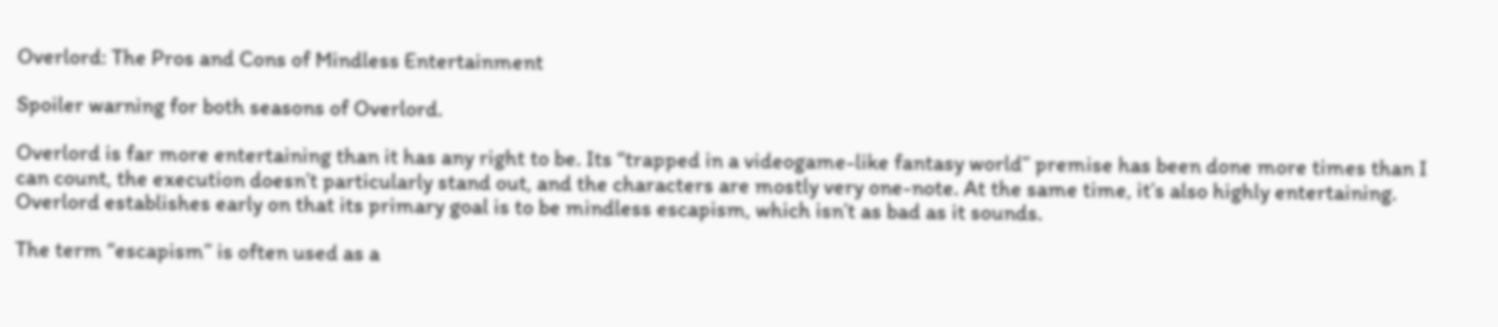Overlord: The Pros and Cons of Mindless Entertainment

Spoiler warning for both seasons of Overlord.

Overlord is far more entertaining than it has any right to be. Its “trapped in a videogame-like fantasy world” premise has been done more times than I can count, the execution doesn’t particularly stand out, and the characters are mostly very one-note. At the same time, it’s also highly entertaining. Overlord establishes early on that its primary goal is to be mindless escapism, which isn’t as bad as it sounds.

The term “escapism” is often used as a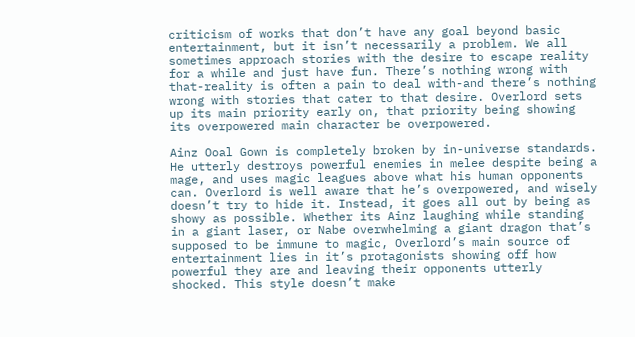criticism of works that don’t have any goal beyond basic entertainment, but it isn’t necessarily a problem. We all sometimes approach stories with the desire to escape reality for a while and just have fun. There’s nothing wrong with that-reality is often a pain to deal with-and there’s nothing wrong with stories that cater to that desire. Overlord sets up its main priority early on, that priority being showing its overpowered main character be overpowered.

Ainz Ooal Gown is completely broken by in-universe standards. He utterly destroys powerful enemies in melee despite being a mage, and uses magic leagues above what his human opponents can. Overlord is well aware that he’s overpowered, and wisely doesn’t try to hide it. Instead, it goes all out by being as showy as possible. Whether its Ainz laughing while standing in a giant laser, or Nabe overwhelming a giant dragon that’s supposed to be immune to magic, Overlord’s main source of entertainment lies in it’s protagonists showing off how powerful they are and leaving their opponents utterly shocked. This style doesn’t make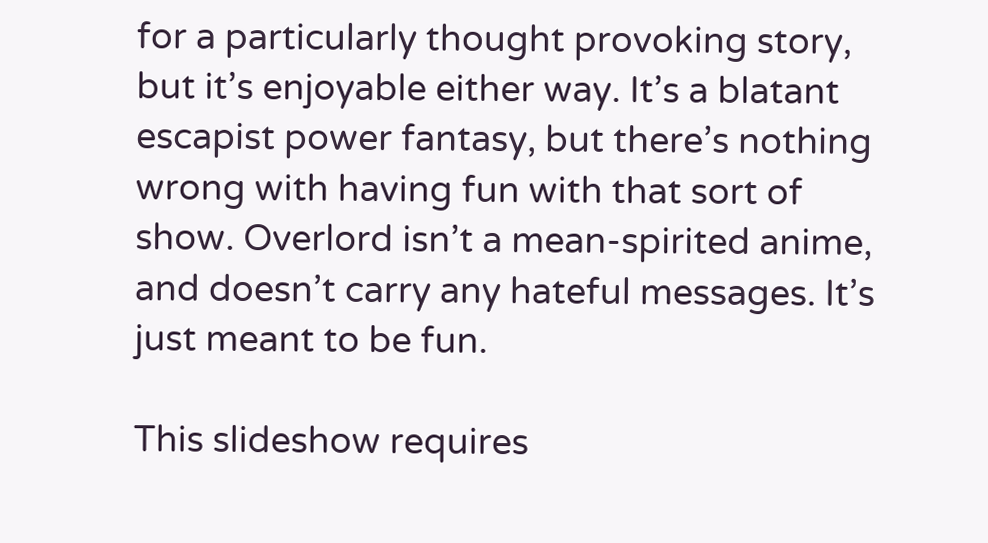for a particularly thought provoking story, but it’s enjoyable either way. It’s a blatant escapist power fantasy, but there’s nothing wrong with having fun with that sort of show. Overlord isn’t a mean-spirited anime, and doesn’t carry any hateful messages. It’s just meant to be fun.

This slideshow requires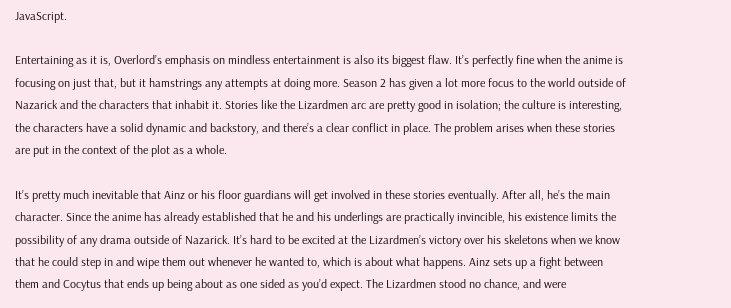JavaScript.

Entertaining as it is, Overlord’s emphasis on mindless entertainment is also its biggest flaw. It’s perfectly fine when the anime is focusing on just that, but it hamstrings any attempts at doing more. Season 2 has given a lot more focus to the world outside of Nazarick and the characters that inhabit it. Stories like the Lizardmen arc are pretty good in isolation; the culture is interesting, the characters have a solid dynamic and backstory, and there’s a clear conflict in place. The problem arises when these stories are put in the context of the plot as a whole.

It’s pretty much inevitable that Ainz or his floor guardians will get involved in these stories eventually. After all, he’s the main character. Since the anime has already established that he and his underlings are practically invincible, his existence limits the possibility of any drama outside of Nazarick. It’s hard to be excited at the Lizardmen’s victory over his skeletons when we know that he could step in and wipe them out whenever he wanted to, which is about what happens. Ainz sets up a fight between them and Cocytus that ends up being about as one sided as you’d expect. The Lizardmen stood no chance, and were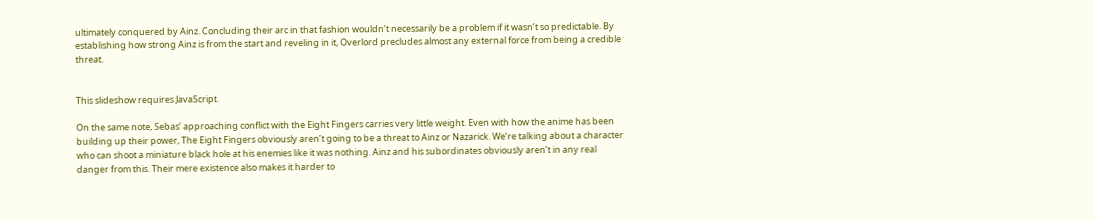ultimately conquered by Ainz. Concluding their arc in that fashion wouldn’t necessarily be a problem if it wasn’t so predictable. By establishing how strong Ainz is from the start and reveling in it, Overlord precludes almost any external force from being a credible threat.


This slideshow requires JavaScript.

On the same note, Sebas’ approaching conflict with the Eight Fingers carries very little weight. Even with how the anime has been building up their power, The Eight Fingers obviously aren’t going to be a threat to Ainz or Nazarick. We’re talking about a character who can shoot a miniature black hole at his enemies like it was nothing. Ainz and his subordinates obviously aren’t in any real danger from this. Their mere existence also makes it harder to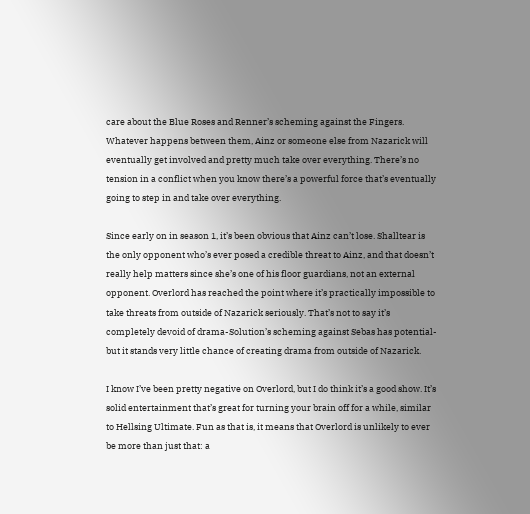care about the Blue Roses and Renner’s scheming against the Fingers. Whatever happens between them, Ainz or someone else from Nazarick will eventually get involved and pretty much take over everything. There’s no tension in a conflict when you know there’s a powerful force that’s eventually going to step in and take over everything.

Since early on in season 1, it’s been obvious that Ainz can’t lose. Shalltear is the only opponent who’s ever posed a credible threat to Ainz, and that doesn’t really help matters since she’s one of his floor guardians, not an external opponent. Overlord has reached the point where it’s practically impossible to take threats from outside of Nazarick seriously. That’s not to say it’s completely devoid of drama-Solution’s scheming against Sebas has potential-but it stands very little chance of creating drama from outside of Nazarick.

I know I’ve been pretty negative on Overlord, but I do think it’s a good show. It’s solid entertainment that’s great for turning your brain off for a while, similar to Hellsing Ultimate. Fun as that is, it means that Overlord is unlikely to ever be more than just that: a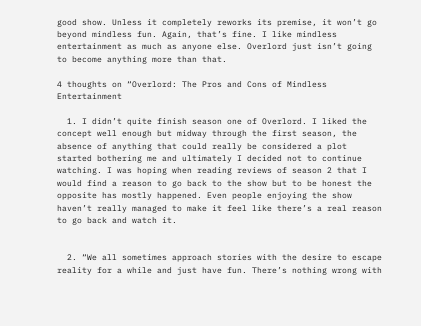good show. Unless it completely reworks its premise, it won’t go beyond mindless fun. Again, that’s fine. I like mindless entertainment as much as anyone else. Overlord just isn’t going to become anything more than that.

4 thoughts on “Overlord: The Pros and Cons of Mindless Entertainment

  1. I didn’t quite finish season one of Overlord. I liked the concept well enough but midway through the first season, the absence of anything that could really be considered a plot started bothering me and ultimately I decided not to continue watching. I was hoping when reading reviews of season 2 that I would find a reason to go back to the show but to be honest the opposite has mostly happened. Even people enjoying the show haven’t really managed to make it feel like there’s a real reason to go back and watch it.


  2. “We all sometimes approach stories with the desire to escape reality for a while and just have fun. There’s nothing wrong with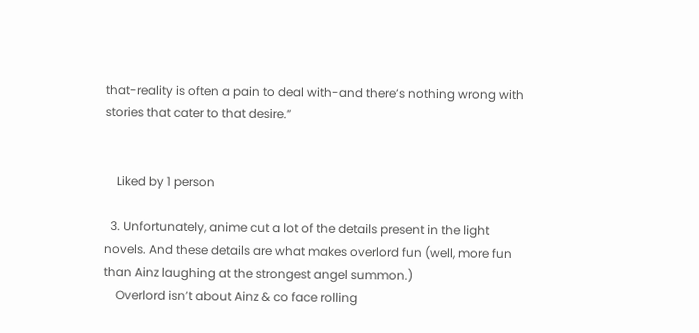that-reality is often a pain to deal with-and there’s nothing wrong with stories that cater to that desire.”


    Liked by 1 person

  3. Unfortunately, anime cut a lot of the details present in the light novels. And these details are what makes overlord fun (well, more fun than Ainz laughing at the strongest angel summon.)
    Overlord isn’t about Ainz & co face rolling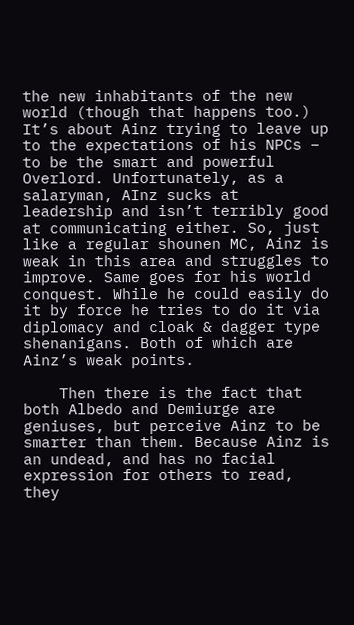the new inhabitants of the new world (though that happens too.) It’s about Ainz trying to leave up to the expectations of his NPCs – to be the smart and powerful Overlord. Unfortunately, as a salaryman, AInz sucks at leadership and isn’t terribly good at communicating either. So, just like a regular shounen MC, Ainz is weak in this area and struggles to improve. Same goes for his world conquest. While he could easily do it by force he tries to do it via diplomacy and cloak & dagger type shenanigans. Both of which are Ainz’s weak points.

    Then there is the fact that both Albedo and Demiurge are geniuses, but perceive Ainz to be smarter than them. Because Ainz is an undead, and has no facial expression for others to read, they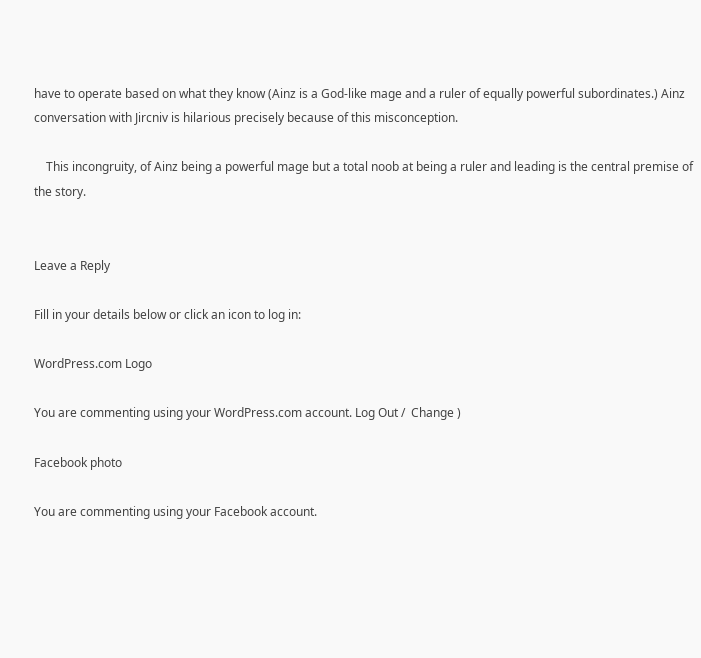have to operate based on what they know (Ainz is a God-like mage and a ruler of equally powerful subordinates.) Ainz conversation with Jircniv is hilarious precisely because of this misconception.

    This incongruity, of Ainz being a powerful mage but a total noob at being a ruler and leading is the central premise of the story.


Leave a Reply

Fill in your details below or click an icon to log in:

WordPress.com Logo

You are commenting using your WordPress.com account. Log Out /  Change )

Facebook photo

You are commenting using your Facebook account.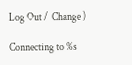Log Out /  Change )

Connecting to %s